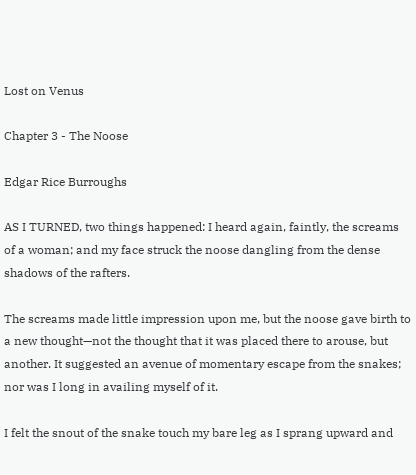Lost on Venus

Chapter 3 - The Noose

Edgar Rice Burroughs

AS I TURNED, two things happened: I heard again, faintly, the screams of a woman; and my face struck the noose dangling from the dense shadows of the rafters.

The screams made little impression upon me, but the noose gave birth to a new thought—not the thought that it was placed there to arouse, but another. It suggested an avenue of momentary escape from the snakes; nor was I long in availing myself of it.

I felt the snout of the snake touch my bare leg as I sprang upward and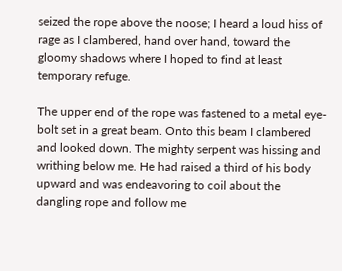seized the rope above the noose; I heard a loud hiss of rage as I clambered, hand over hand, toward the gloomy shadows where I hoped to find at least temporary refuge.

The upper end of the rope was fastened to a metal eye-bolt set in a great beam. Onto this beam I clambered and looked down. The mighty serpent was hissing and writhing below me. He had raised a third of his body upward and was endeavoring to coil about the dangling rope and follow me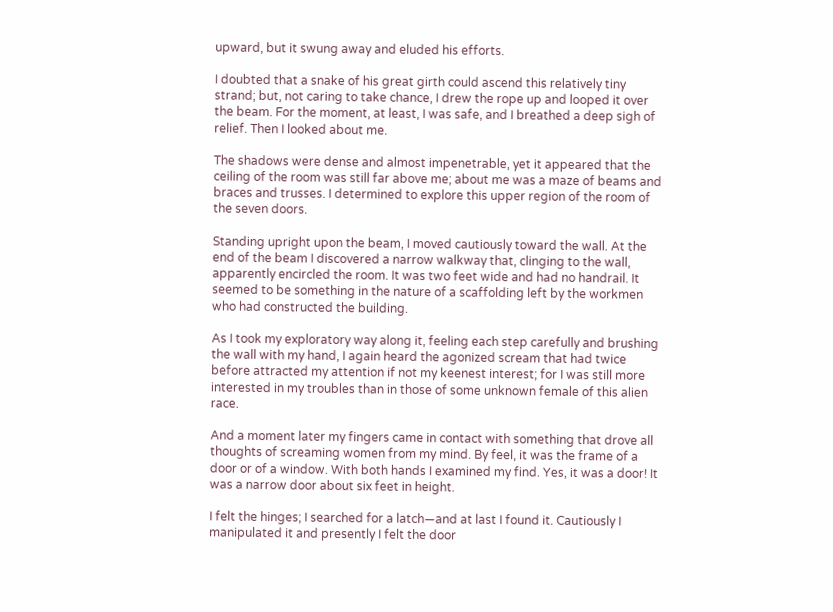upward, but it swung away and eluded his efforts.

I doubted that a snake of his great girth could ascend this relatively tiny strand; but, not caring to take chance, I drew the rope up and looped it over the beam. For the moment, at least, I was safe, and I breathed a deep sigh of relief. Then I looked about me.

The shadows were dense and almost impenetrable, yet it appeared that the ceiling of the room was still far above me; about me was a maze of beams and braces and trusses. I determined to explore this upper region of the room of the seven doors.

Standing upright upon the beam, I moved cautiously toward the wall. At the end of the beam I discovered a narrow walkway that, clinging to the wall, apparently encircled the room. It was two feet wide and had no handrail. It seemed to be something in the nature of a scaffolding left by the workmen who had constructed the building.

As I took my exploratory way along it, feeling each step carefully and brushing the wall with my hand, I again heard the agonized scream that had twice before attracted my attention if not my keenest interest; for I was still more interested in my troubles than in those of some unknown female of this alien race.

And a moment later my fingers came in contact with something that drove all thoughts of screaming women from my mind. By feel, it was the frame of a door or of a window. With both hands I examined my find. Yes, it was a door! It was a narrow door about six feet in height.

I felt the hinges; I searched for a latch—and at last I found it. Cautiously I manipulated it and presently I felt the door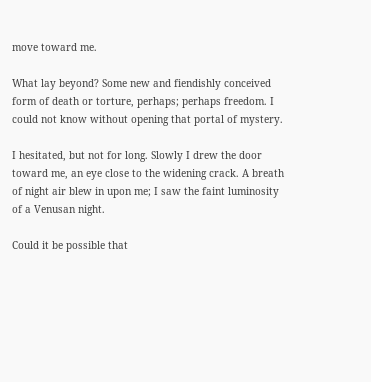move toward me.

What lay beyond? Some new and fiendishly conceived form of death or torture, perhaps; perhaps freedom. I could not know without opening that portal of mystery.

I hesitated, but not for long. Slowly I drew the door toward me, an eye close to the widening crack. A breath of night air blew in upon me; I saw the faint luminosity of a Venusan night.

Could it be possible that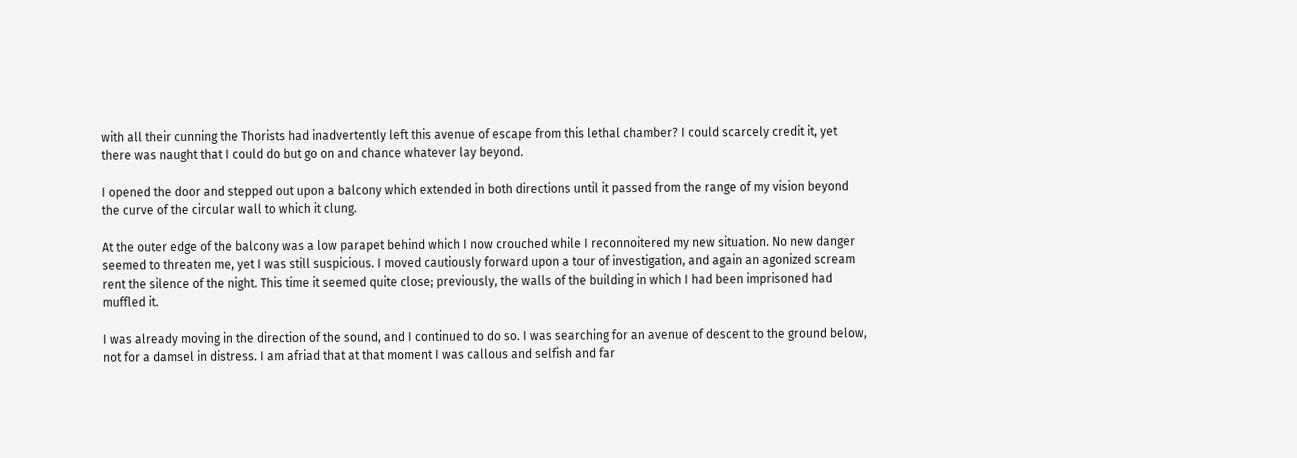with all their cunning the Thorists had inadvertently left this avenue of escape from this lethal chamber? I could scarcely credit it, yet there was naught that I could do but go on and chance whatever lay beyond.

I opened the door and stepped out upon a balcony which extended in both directions until it passed from the range of my vision beyond the curve of the circular wall to which it clung.

At the outer edge of the balcony was a low parapet behind which I now crouched while I reconnoitered my new situation. No new danger seemed to threaten me, yet I was still suspicious. I moved cautiously forward upon a tour of investigation, and again an agonized scream rent the silence of the night. This time it seemed quite close; previously, the walls of the building in which I had been imprisoned had muffled it.

I was already moving in the direction of the sound, and I continued to do so. I was searching for an avenue of descent to the ground below, not for a damsel in distress. I am afriad that at that moment I was callous and selfish and far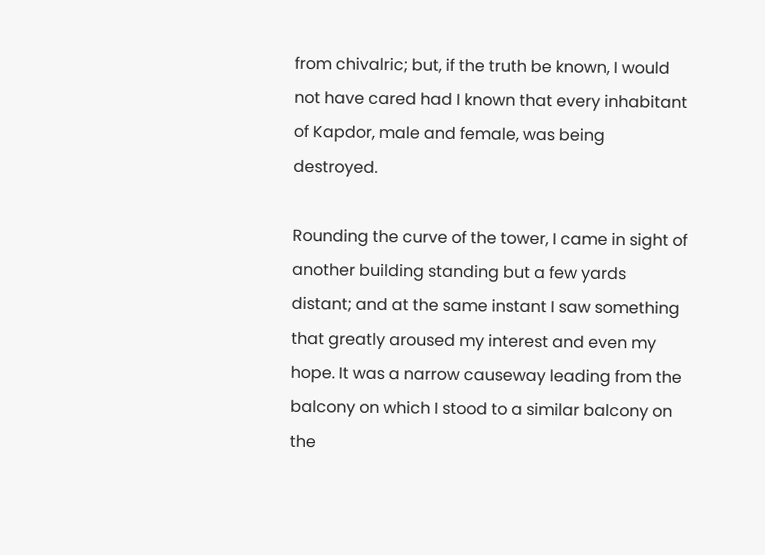from chivalric; but, if the truth be known, I would not have cared had I known that every inhabitant of Kapdor, male and female, was being destroyed.

Rounding the curve of the tower, I came in sight of another building standing but a few yards distant; and at the same instant I saw something that greatly aroused my interest and even my hope. It was a narrow causeway leading from the balcony on which I stood to a similar balcony on the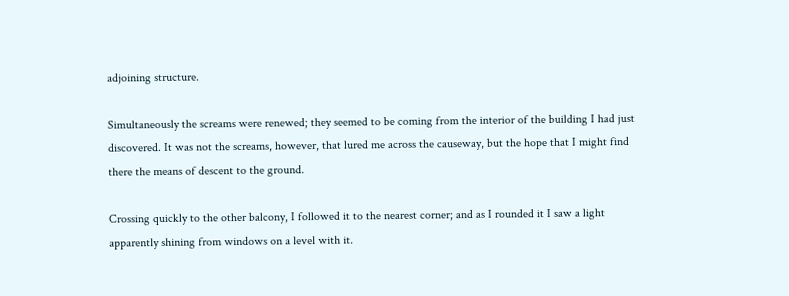adjoining structure.

Simultaneously the screams were renewed; they seemed to be coming from the interior of the building I had just discovered. It was not the screams, however, that lured me across the causeway, but the hope that I might find there the means of descent to the ground.

Crossing quickly to the other balcony, I followed it to the nearest corner; and as I rounded it I saw a light apparently shining from windows on a level with it.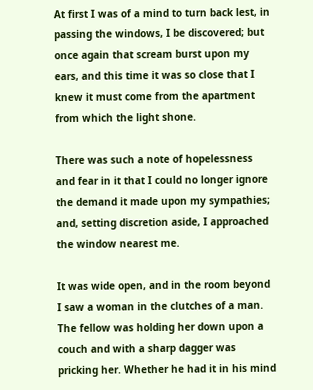At first I was of a mind to turn back lest, in passing the windows, I be discovered; but once again that scream burst upon my ears, and this time it was so close that I knew it must come from the apartment from which the light shone.

There was such a note of hopelessness and fear in it that I could no longer ignore the demand it made upon my sympathies; and, setting discretion aside, I approached the window nearest me.

It was wide open, and in the room beyond I saw a woman in the clutches of a man. The fellow was holding her down upon a couch and with a sharp dagger was pricking her. Whether he had it in his mind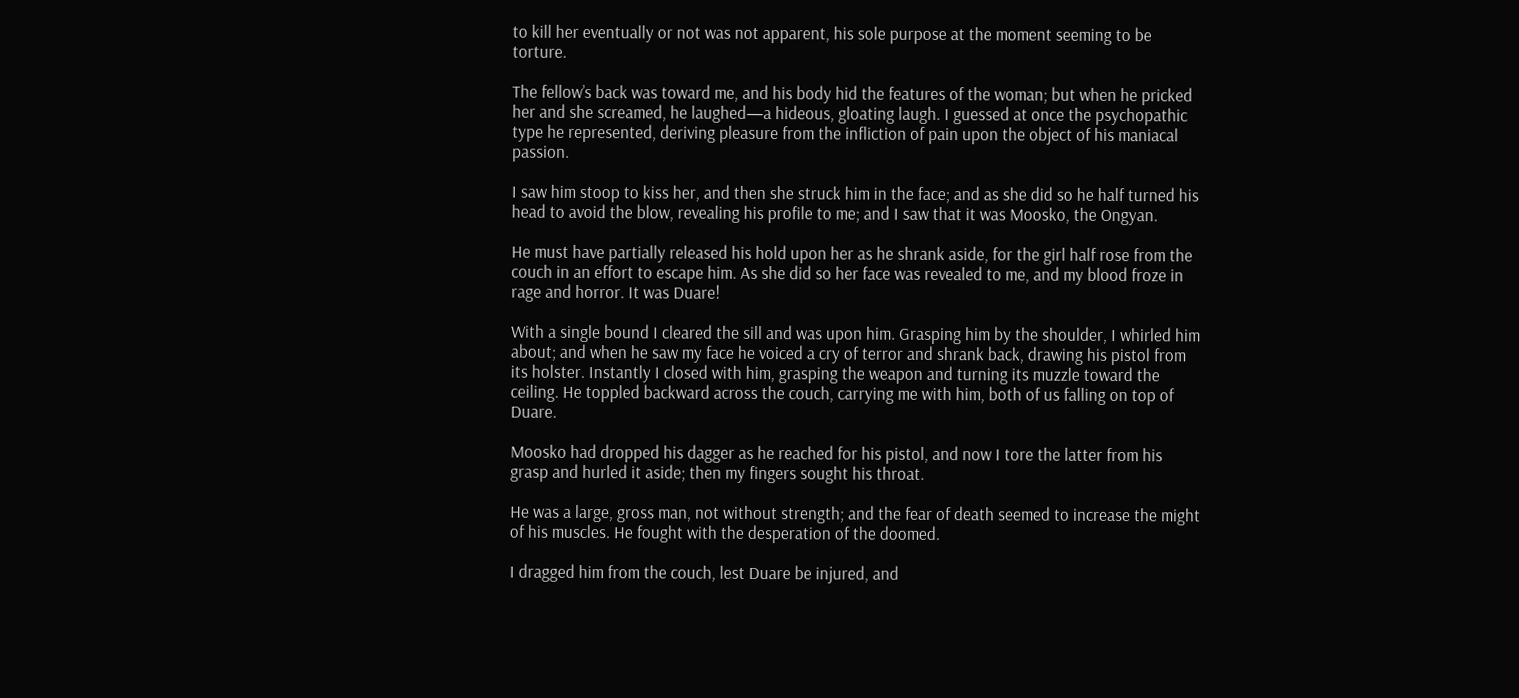to kill her eventually or not was not apparent, his sole purpose at the moment seeming to be torture.

The fellow’s back was toward me, and his body hid the features of the woman; but when he pricked her and she screamed, he laughed—a hideous, gloating laugh. I guessed at once the psychopathic type he represented, deriving pleasure from the infliction of pain upon the object of his maniacal passion.

I saw him stoop to kiss her, and then she struck him in the face; and as she did so he half turned his head to avoid the blow, revealing his profile to me; and I saw that it was Moosko, the Ongyan.

He must have partially released his hold upon her as he shrank aside, for the girl half rose from the couch in an effort to escape him. As she did so her face was revealed to me, and my blood froze in rage and horror. It was Duare!

With a single bound I cleared the sill and was upon him. Grasping him by the shoulder, I whirled him about; and when he saw my face he voiced a cry of terror and shrank back, drawing his pistol from its holster. Instantly I closed with him, grasping the weapon and turning its muzzle toward the ceiling. He toppled backward across the couch, carrying me with him, both of us falling on top of Duare.

Moosko had dropped his dagger as he reached for his pistol, and now I tore the latter from his grasp and hurled it aside; then my fingers sought his throat.

He was a large, gross man, not without strength; and the fear of death seemed to increase the might of his muscles. He fought with the desperation of the doomed.

I dragged him from the couch, lest Duare be injured, and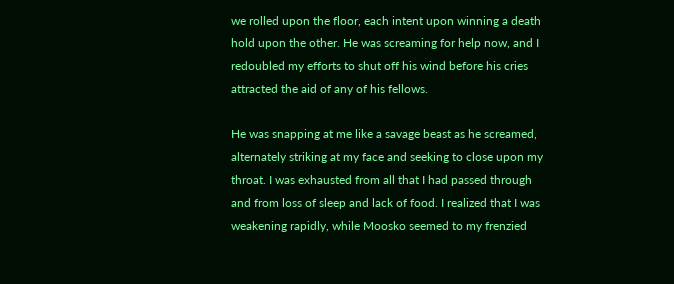we rolled upon the floor, each intent upon winning a death hold upon the other. He was screaming for help now, and I redoubled my efforts to shut off his wind before his cries attracted the aid of any of his fellows.

He was snapping at me like a savage beast as he screamed, alternately striking at my face and seeking to close upon my throat. I was exhausted from all that I had passed through and from loss of sleep and lack of food. I realized that I was weakening rapidly, while Moosko seemed to my frenzied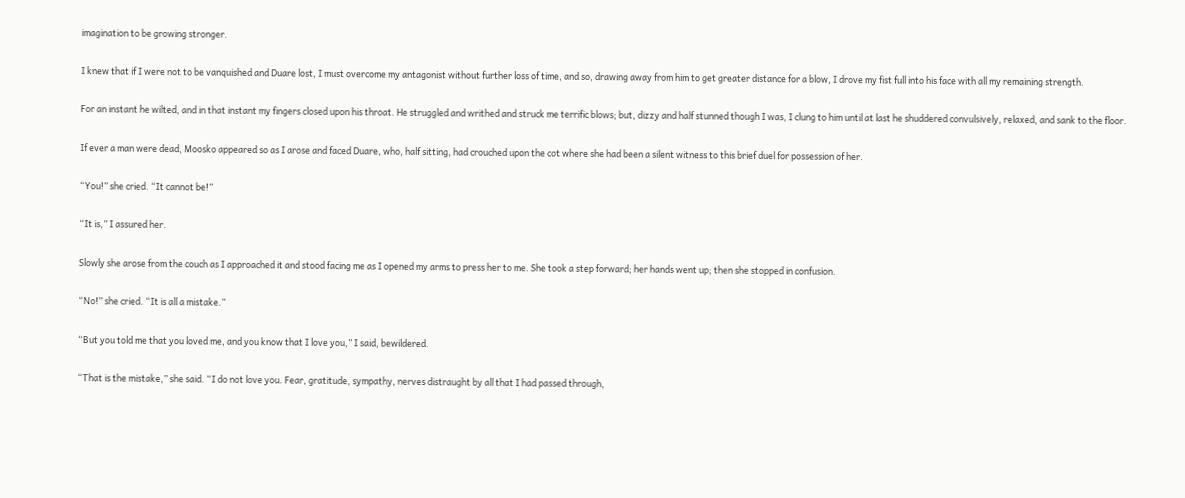imagination to be growing stronger.

I knew that if I were not to be vanquished and Duare lost, I must overcome my antagonist without further loss of time, and so, drawing away from him to get greater distance for a blow, I drove my fist full into his face with all my remaining strength.

For an instant he wilted, and in that instant my fingers closed upon his throat. He struggled and writhed and struck me terrific blows; but, dizzy and half stunned though I was, I clung to him until at last he shuddered convulsively, relaxed, and sank to the floor.

If ever a man were dead, Moosko appeared so as I arose and faced Duare, who, half sitting, had crouched upon the cot where she had been a silent witness to this brief duel for possession of her.

“You!” she cried. “It cannot be!”

“It is,” I assured her.

Slowly she arose from the couch as I approached it and stood facing me as I opened my arms to press her to me. She took a step forward; her hands went up; then she stopped in confusion.

“No!” she cried. “It is all a mistake.”

“But you told me that you loved me, and you know that I love you,” I said, bewildered.

“That is the mistake,” she said. “I do not love you. Fear, gratitude, sympathy, nerves distraught by all that I had passed through,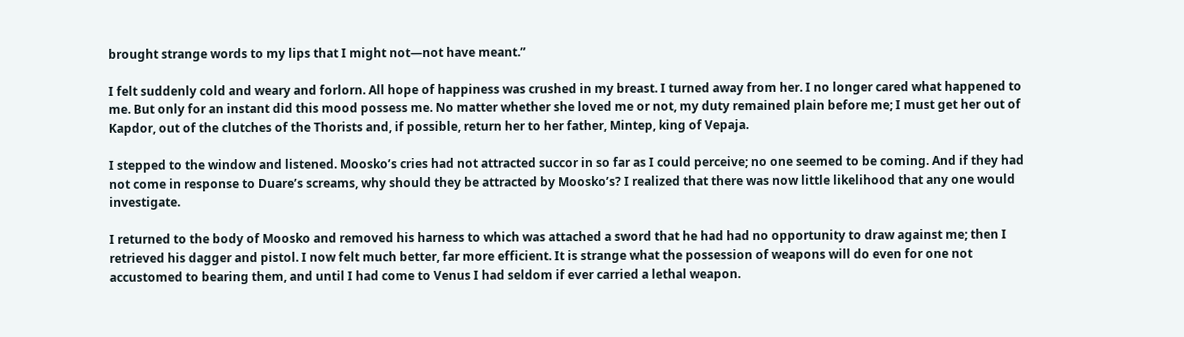brought strange words to my lips that I might not—not have meant.”

I felt suddenly cold and weary and forlorn. All hope of happiness was crushed in my breast. I turned away from her. I no longer cared what happened to me. But only for an instant did this mood possess me. No matter whether she loved me or not, my duty remained plain before me; I must get her out of Kapdor, out of the clutches of the Thorists and, if possible, return her to her father, Mintep, king of Vepaja.

I stepped to the window and listened. Moosko’s cries had not attracted succor in so far as I could perceive; no one seemed to be coming. And if they had not come in response to Duare’s screams, why should they be attracted by Moosko’s? I realized that there was now little likelihood that any one would investigate.

I returned to the body of Moosko and removed his harness to which was attached a sword that he had had no opportunity to draw against me; then I retrieved his dagger and pistol. I now felt much better, far more efficient. It is strange what the possession of weapons will do even for one not accustomed to bearing them, and until I had come to Venus I had seldom if ever carried a lethal weapon.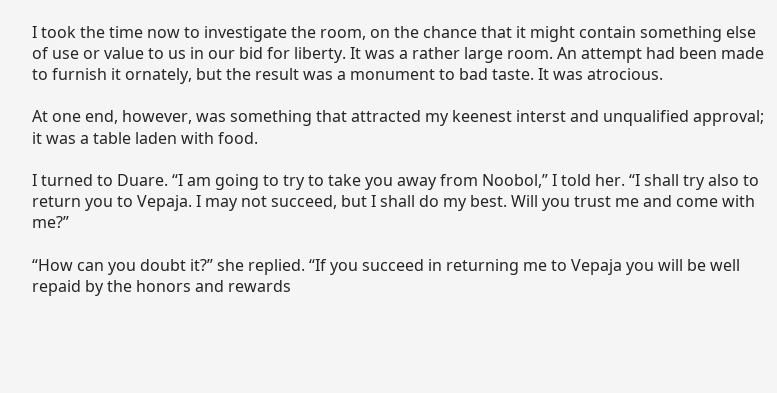I took the time now to investigate the room, on the chance that it might contain something else of use or value to us in our bid for liberty. It was a rather large room. An attempt had been made to furnish it ornately, but the result was a monument to bad taste. It was atrocious.

At one end, however, was something that attracted my keenest interst and unqualified approval; it was a table laden with food.

I turned to Duare. “I am going to try to take you away from Noobol,” I told her. “I shall try also to return you to Vepaja. I may not succeed, but I shall do my best. Will you trust me and come with me?”

“How can you doubt it?” she replied. “If you succeed in returning me to Vepaja you will be well repaid by the honors and rewards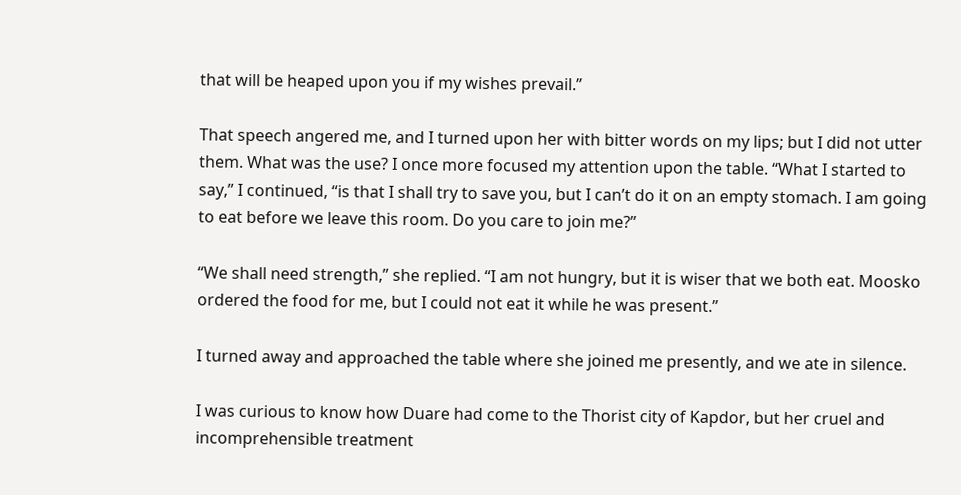that will be heaped upon you if my wishes prevail.”

That speech angered me, and I turned upon her with bitter words on my lips; but I did not utter them. What was the use? I once more focused my attention upon the table. “What I started to say,” I continued, “is that I shall try to save you, but I can’t do it on an empty stomach. I am going to eat before we leave this room. Do you care to join me?”

“We shall need strength,” she replied. “I am not hungry, but it is wiser that we both eat. Moosko ordered the food for me, but I could not eat it while he was present.”

I turned away and approached the table where she joined me presently, and we ate in silence.

I was curious to know how Duare had come to the Thorist city of Kapdor, but her cruel and incomprehensible treatment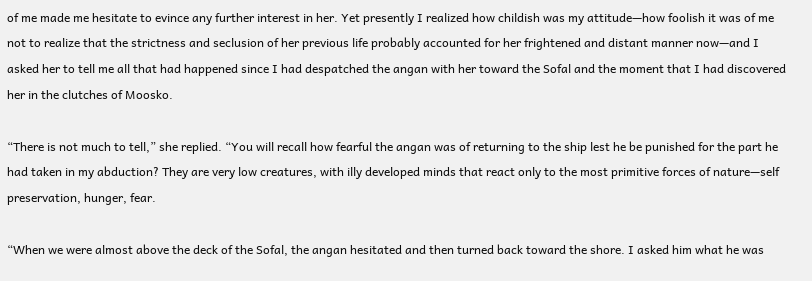of me made me hesitate to evince any further interest in her. Yet presently I realized how childish was my attitude—how foolish it was of me not to realize that the strictness and seclusion of her previous life probably accounted for her frightened and distant manner now—and I asked her to tell me all that had happened since I had despatched the angan with her toward the Sofal and the moment that I had discovered her in the clutches of Moosko.

“There is not much to tell,” she replied. “You will recall how fearful the angan was of returning to the ship lest he be punished for the part he had taken in my abduction? They are very low creatures, with illy developed minds that react only to the most primitive forces of nature—self preservation, hunger, fear.

“When we were almost above the deck of the Sofal, the angan hesitated and then turned back toward the shore. I asked him what he was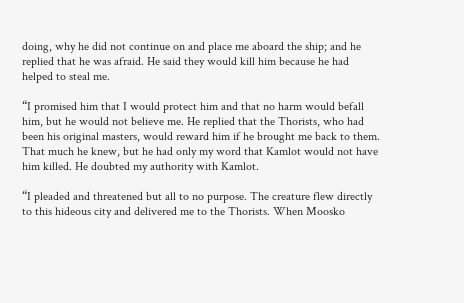doing, why he did not continue on and place me aboard the ship; and he replied that he was afraid. He said they would kill him because he had helped to steal me.

“I promised him that I would protect him and that no harm would befall him, but he would not believe me. He replied that the Thorists, who had been his original masters, would reward him if he brought me back to them. That much he knew, but he had only my word that Kamlot would not have him killed. He doubted my authority with Kamlot.

“I pleaded and threatened but all to no purpose. The creature flew directly to this hideous city and delivered me to the Thorists. When Moosko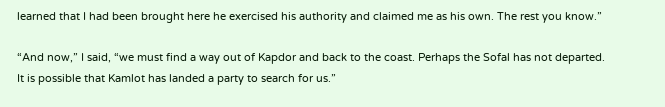learned that I had been brought here he exercised his authority and claimed me as his own. The rest you know.”

“And now,” I said, “we must find a way out of Kapdor and back to the coast. Perhaps the Sofal has not departed. It is possible that Kamlot has landed a party to search for us.”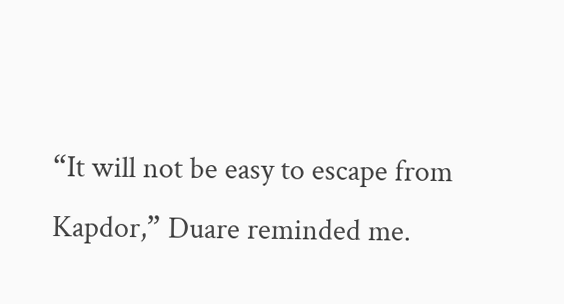“It will not be easy to escape from Kapdor,” Duare reminded me.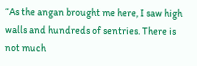“As the angan brought me here, I saw high walls and hundreds of sentries. There is not much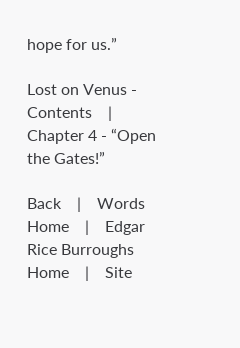hope for us.”

Lost on Venus - Contents    |     Chapter 4 - “Open the Gates!”

Back    |    Words Home    |    Edgar Rice Burroughs Home    |    Site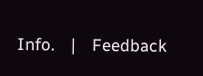Info.    |    Feedback